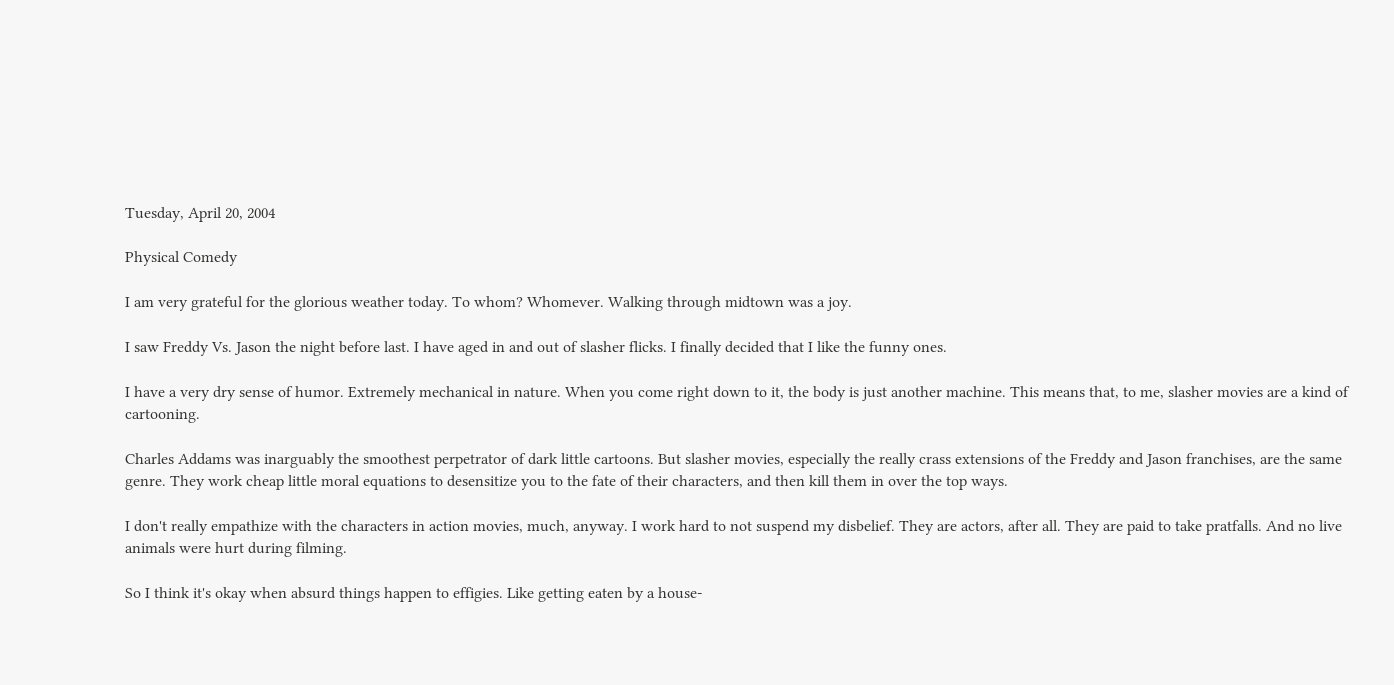Tuesday, April 20, 2004

Physical Comedy

I am very grateful for the glorious weather today. To whom? Whomever. Walking through midtown was a joy.

I saw Freddy Vs. Jason the night before last. I have aged in and out of slasher flicks. I finally decided that I like the funny ones.

I have a very dry sense of humor. Extremely mechanical in nature. When you come right down to it, the body is just another machine. This means that, to me, slasher movies are a kind of cartooning.

Charles Addams was inarguably the smoothest perpetrator of dark little cartoons. But slasher movies, especially the really crass extensions of the Freddy and Jason franchises, are the same genre. They work cheap little moral equations to desensitize you to the fate of their characters, and then kill them in over the top ways.

I don't really empathize with the characters in action movies, much, anyway. I work hard to not suspend my disbelief. They are actors, after all. They are paid to take pratfalls. And no live animals were hurt during filming.

So I think it's okay when absurd things happen to effigies. Like getting eaten by a house-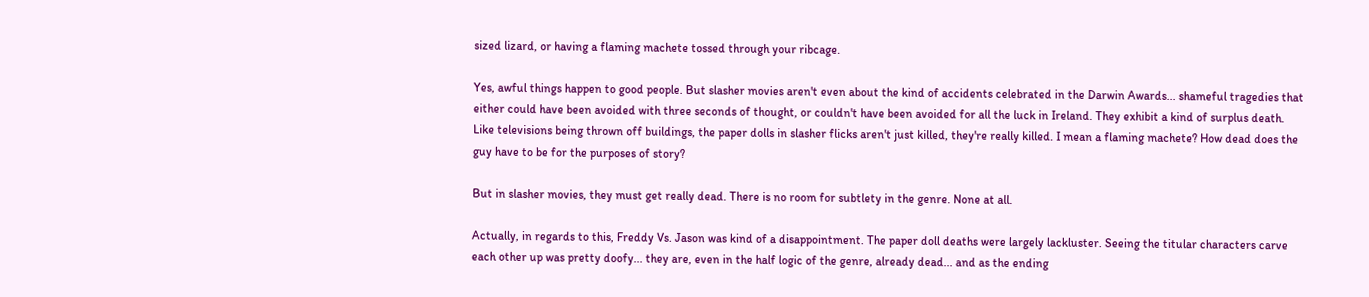sized lizard, or having a flaming machete tossed through your ribcage.

Yes, awful things happen to good people. But slasher movies aren't even about the kind of accidents celebrated in the Darwin Awards... shameful tragedies that either could have been avoided with three seconds of thought, or couldn't have been avoided for all the luck in Ireland. They exhibit a kind of surplus death. Like televisions being thrown off buildings, the paper dolls in slasher flicks aren't just killed, they're really killed. I mean a flaming machete? How dead does the guy have to be for the purposes of story?

But in slasher movies, they must get really dead. There is no room for subtlety in the genre. None at all.

Actually, in regards to this, Freddy Vs. Jason was kind of a disappointment. The paper doll deaths were largely lackluster. Seeing the titular characters carve each other up was pretty doofy... they are, even in the half logic of the genre, already dead... and as the ending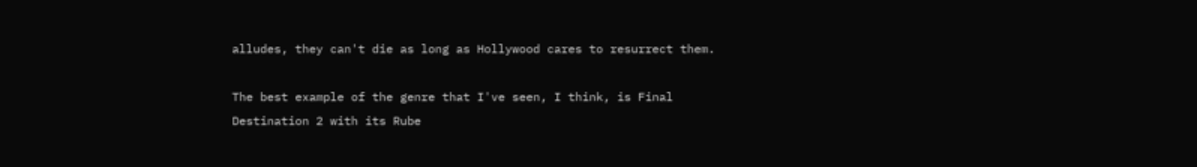alludes, they can't die as long as Hollywood cares to resurrect them.

The best example of the genre that I've seen, I think, is Final Destination 2 with its Rube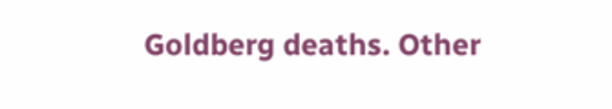Goldberg deaths. Other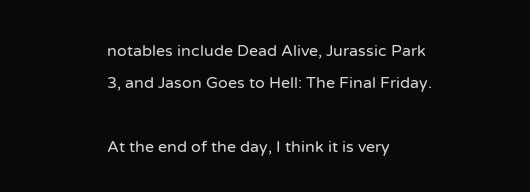notables include Dead Alive, Jurassic Park 3, and Jason Goes to Hell: The Final Friday.

At the end of the day, I think it is very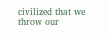civilized that we throw our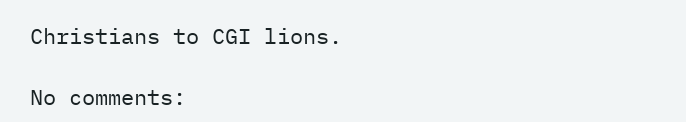Christians to CGI lions.

No comments: